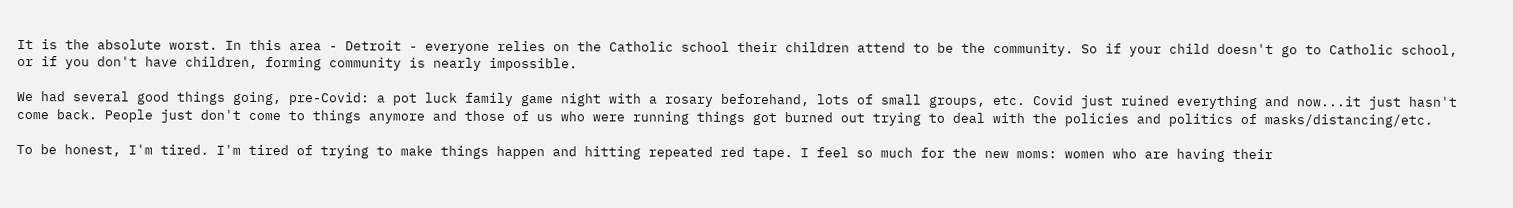It is the absolute worst. In this area - Detroit - everyone relies on the Catholic school their children attend to be the community. So if your child doesn't go to Catholic school, or if you don't have children, forming community is nearly impossible.

We had several good things going, pre-Covid: a pot luck family game night with a rosary beforehand, lots of small groups, etc. Covid just ruined everything and now...it just hasn't come back. People just don't come to things anymore and those of us who were running things got burned out trying to deal with the policies and politics of masks/distancing/etc.

To be honest, I'm tired. I'm tired of trying to make things happen and hitting repeated red tape. I feel so much for the new moms: women who are having their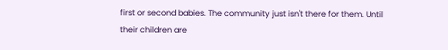first or second babies. The community just isn't there for them. Until their children are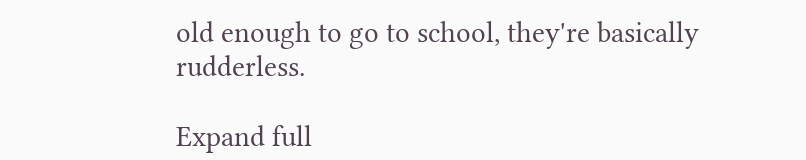old enough to go to school, they're basically rudderless.

Expand full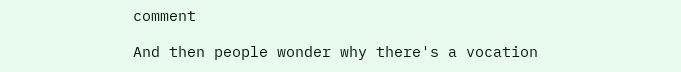comment

And then people wonder why there's a vocation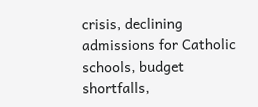crisis, declining admissions for Catholic schools, budget shortfalls,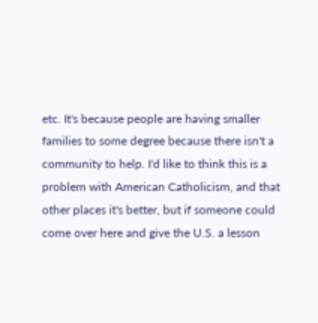etc. It's because people are having smaller families to some degree because there isn't a community to help. I'd like to think this is a problem with American Catholicism, and that other places it's better, but if someone could come over here and give the U.S. a lesson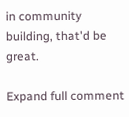in community building, that'd be great.

Expand full comment